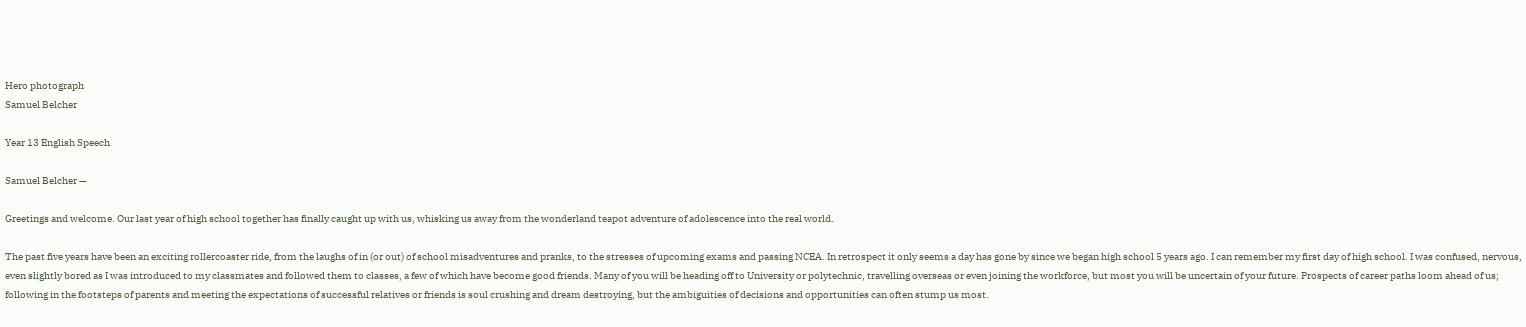Hero photograph
Samuel Belcher

Year 13 English Speech

Samuel Belcher —

Greetings and welcome. Our last year of high school together has finally caught up with us, whisking us away from the wonderland teapot adventure of adolescence into the real world.

The past five years have been an exciting rollercoaster ride, from the laughs of in (or out) of school misadventures and pranks, to the stresses of upcoming exams and passing NCEA. In retrospect it only seems a day has gone by since we began high school 5 years ago. I can remember my first day of high school. I was confused, nervous, even slightly bored as I was introduced to my classmates and followed them to classes, a few of which have become good friends. Many of you will be heading off to University or polytechnic, travelling overseas or even joining the workforce, but most you will be uncertain of your future. Prospects of career paths loom ahead of us; following in the footsteps of parents and meeting the expectations of successful relatives or friends is soul crushing and dream destroying, but the ambiguities of decisions and opportunities can often stump us most.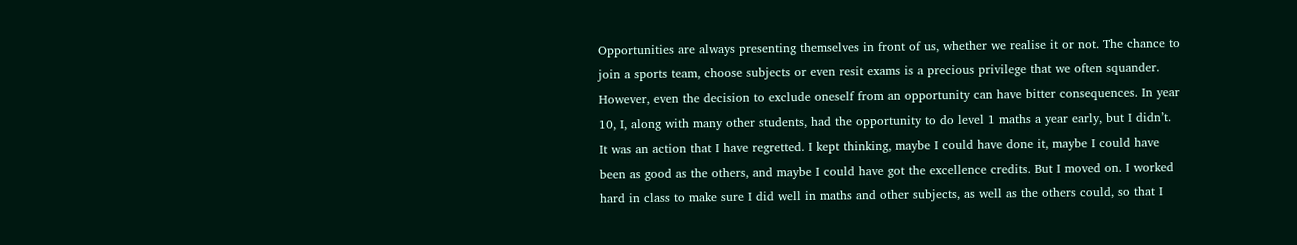Opportunities are always presenting themselves in front of us, whether we realise it or not. The chance to join a sports team, choose subjects or even resit exams is a precious privilege that we often squander. However, even the decision to exclude oneself from an opportunity can have bitter consequences. In year 10, I, along with many other students, had the opportunity to do level 1 maths a year early, but I didn’t. It was an action that I have regretted. I kept thinking, maybe I could have done it, maybe I could have been as good as the others, and maybe I could have got the excellence credits. But I moved on. I worked hard in class to make sure I did well in maths and other subjects, as well as the others could, so that I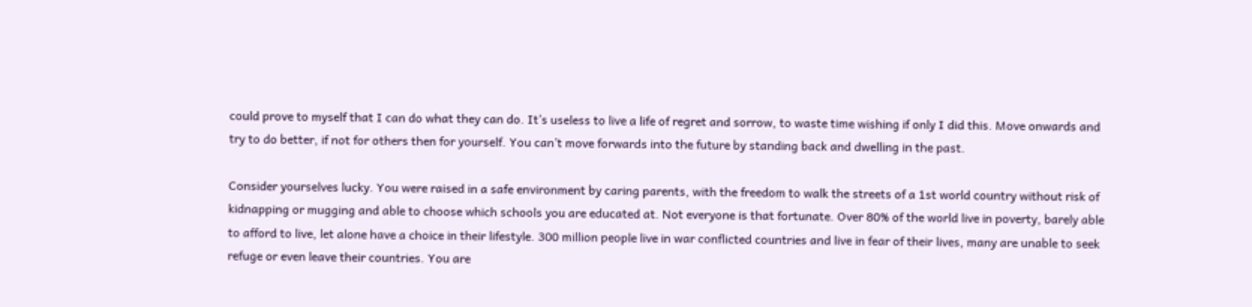could prove to myself that I can do what they can do. It’s useless to live a life of regret and sorrow, to waste time wishing if only I did this. Move onwards and try to do better, if not for others then for yourself. You can’t move forwards into the future by standing back and dwelling in the past.

Consider yourselves lucky. You were raised in a safe environment by caring parents, with the freedom to walk the streets of a 1st world country without risk of kidnapping or mugging and able to choose which schools you are educated at. Not everyone is that fortunate. Over 80% of the world live in poverty, barely able to afford to live, let alone have a choice in their lifestyle. 300 million people live in war conflicted countries and live in fear of their lives, many are unable to seek refuge or even leave their countries. You are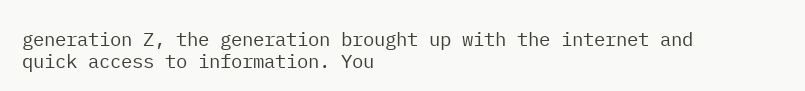generation Z, the generation brought up with the internet and quick access to information. You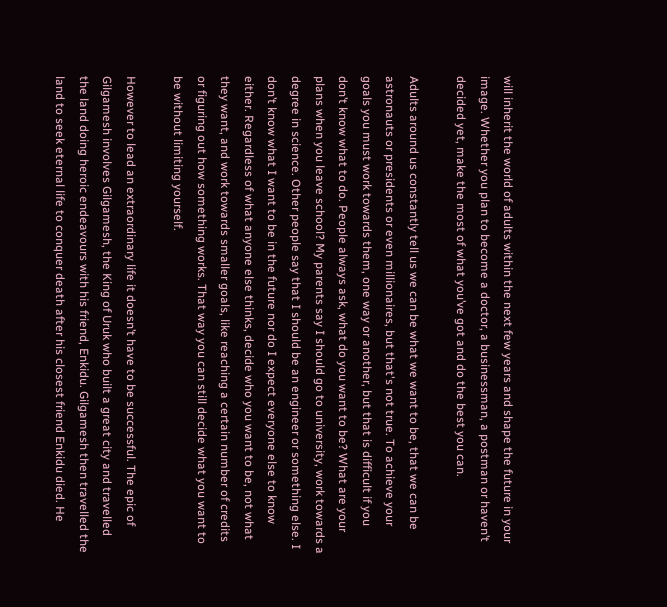will inherit the world of adults within the next few years and shape the future in your image. Whether you plan to become a doctor, a businessman, a postman or haven’t decided yet, make the most of what you’ve got and do the best you can.

Adults around us constantly tell us we can be what we want to be, that we can be astronauts or presidents or even millionaires, but that's not true. To achieve your goals you must work towards them, one way or another, but that is difficult if you don’t know what to do. People always ask, what do you want to be? What are your plans when you leave school? My parents say I should go to university, work towards a degree in science. Other people say that I should be an engineer or something else. I don’t know what I want to be in the future nor do I expect everyone else to know either. Regardless of what anyone else thinks, decide who you want to be, not what they want, and work towards smaller goals, like reaching a certain number of credits or figuring out how something works. That way you can still decide what you want to be without limiting yourself.

However to lead an extraordinary life it doesn’t have to be successful. The epic of Gilgamesh involves Gilgamesh, the King of Uruk who built a great city and travelled the land doing heroic endeavours with his friend, Enkidu. Gilgamesh then travelled the land to seek eternal life to conquer death after his closest friend Enkidu died. He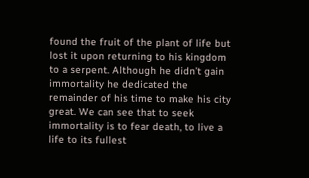found the fruit of the plant of life but lost it upon returning to his kingdom to a serpent. Although he didn’t gain immortality he dedicated the remainder of his time to make his city great. We can see that to seek immortality is to fear death, to live a life to its fullest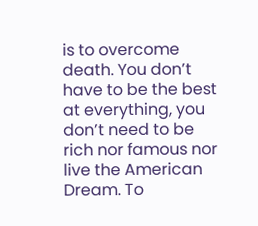is to overcome death. You don’t have to be the best at everything, you don’t need to be rich nor famous nor live the American Dream. To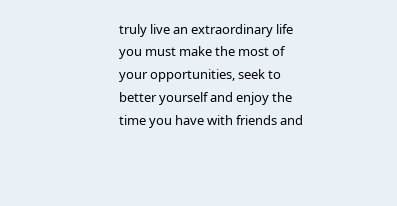truly live an extraordinary life you must make the most of your opportunities, seek to better yourself and enjoy the time you have with friends and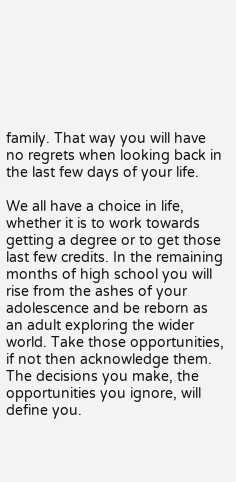family. That way you will have no regrets when looking back in the last few days of your life.

We all have a choice in life, whether it is to work towards getting a degree or to get those last few credits. In the remaining months of high school you will rise from the ashes of your adolescence and be reborn as an adult exploring the wider world. Take those opportunities, if not then acknowledge them. The decisions you make, the opportunities you ignore, will define you.